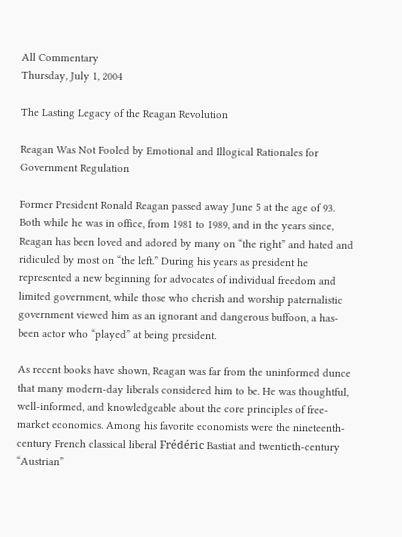All Commentary
Thursday, July 1, 2004

The Lasting Legacy of the Reagan Revolution

Reagan Was Not Fooled by Emotional and Illogical Rationales for Government Regulation

Former President Ronald Reagan passed away June 5 at the age of 93. Both while he was in office, from 1981 to 1989, and in the years since, Reagan has been loved and adored by many on “the right” and hated and ridiculed by most on “the left.” During his years as president he represented a new beginning for advocates of individual freedom and limited government, while those who cherish and worship paternalistic government viewed him as an ignorant and dangerous buffoon, a has-been actor who “played” at being president.

As recent books have shown, Reagan was far from the uninformed dunce that many modern-day liberals considered him to be. He was thoughtful, well-informed, and knowledgeable about the core principles of free-market economics. Among his favorite economists were the nineteenth-century French classical liberal Frédéric Bastiat and twentieth-century “Austrian”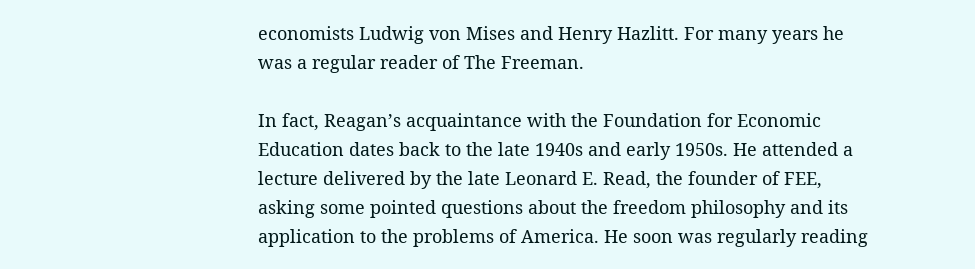economists Ludwig von Mises and Henry Hazlitt. For many years he was a regular reader of The Freeman.

In fact, Reagan’s acquaintance with the Foundation for Economic Education dates back to the late 1940s and early 1950s. He attended a lecture delivered by the late Leonard E. Read, the founder of FEE, asking some pointed questions about the freedom philosophy and its application to the problems of America. He soon was regularly reading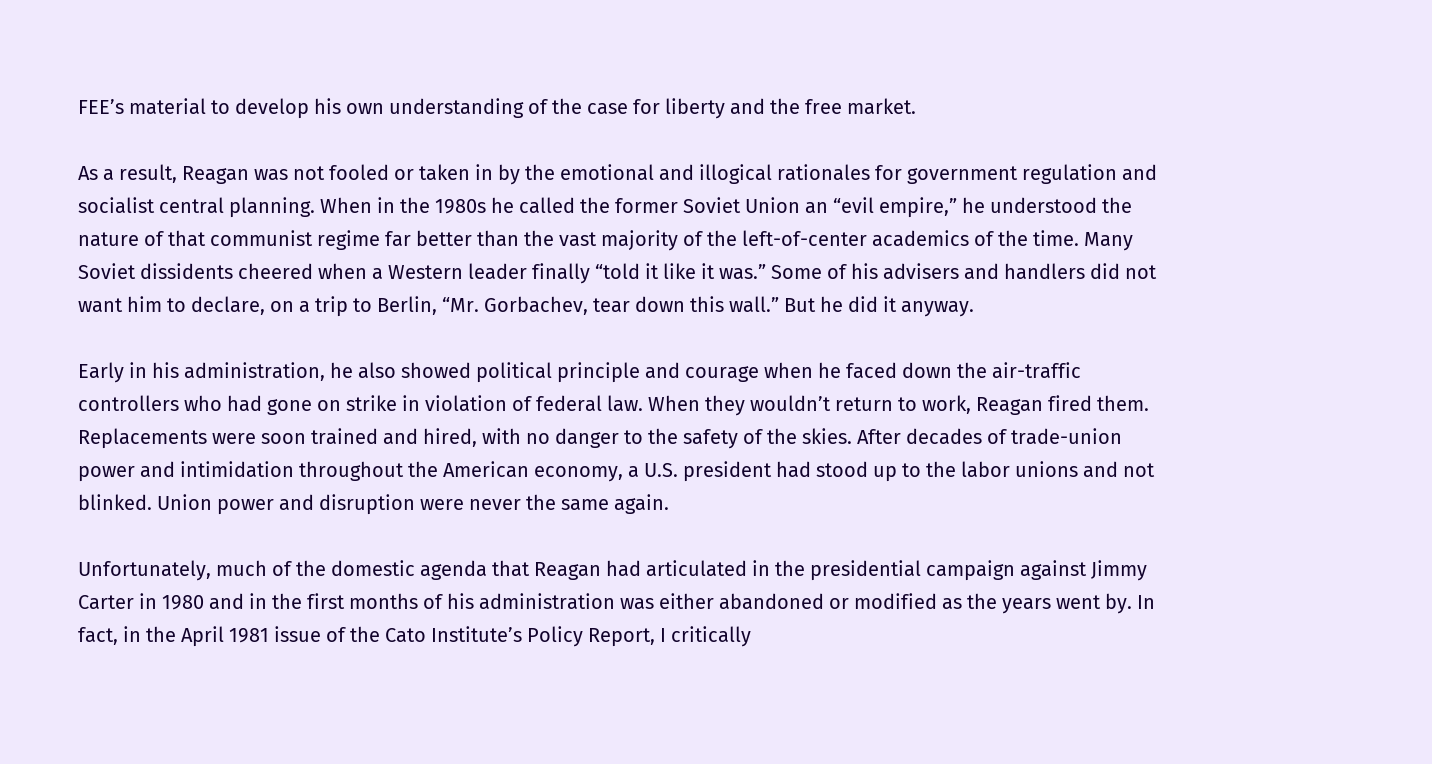FEE’s material to develop his own understanding of the case for liberty and the free market.

As a result, Reagan was not fooled or taken in by the emotional and illogical rationales for government regulation and socialist central planning. When in the 1980s he called the former Soviet Union an “evil empire,” he understood the nature of that communist regime far better than the vast majority of the left-of-center academics of the time. Many Soviet dissidents cheered when a Western leader finally “told it like it was.” Some of his advisers and handlers did not want him to declare, on a trip to Berlin, “Mr. Gorbachev, tear down this wall.” But he did it anyway.

Early in his administration, he also showed political principle and courage when he faced down the air-traffic controllers who had gone on strike in violation of federal law. When they wouldn’t return to work, Reagan fired them. Replacements were soon trained and hired, with no danger to the safety of the skies. After decades of trade-union power and intimidation throughout the American economy, a U.S. president had stood up to the labor unions and not blinked. Union power and disruption were never the same again.

Unfortunately, much of the domestic agenda that Reagan had articulated in the presidential campaign against Jimmy Carter in 1980 and in the first months of his administration was either abandoned or modified as the years went by. In fact, in the April 1981 issue of the Cato Institute’s Policy Report, I critically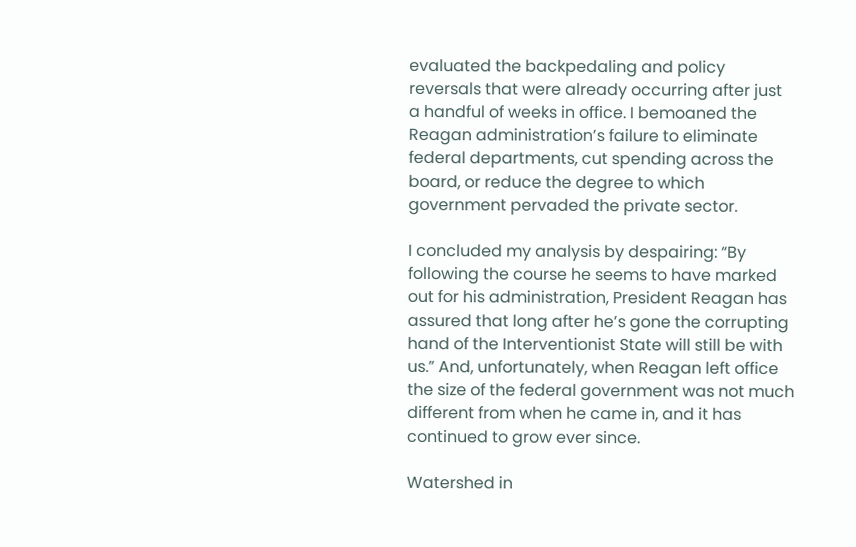evaluated the backpedaling and policy reversals that were already occurring after just a handful of weeks in office. I bemoaned the Reagan administration’s failure to eliminate federal departments, cut spending across the board, or reduce the degree to which government pervaded the private sector.

I concluded my analysis by despairing: “By following the course he seems to have marked out for his administration, President Reagan has assured that long after he’s gone the corrupting hand of the Interventionist State will still be with us.” And, unfortunately, when Reagan left office the size of the federal government was not much different from when he came in, and it has continued to grow ever since.

Watershed in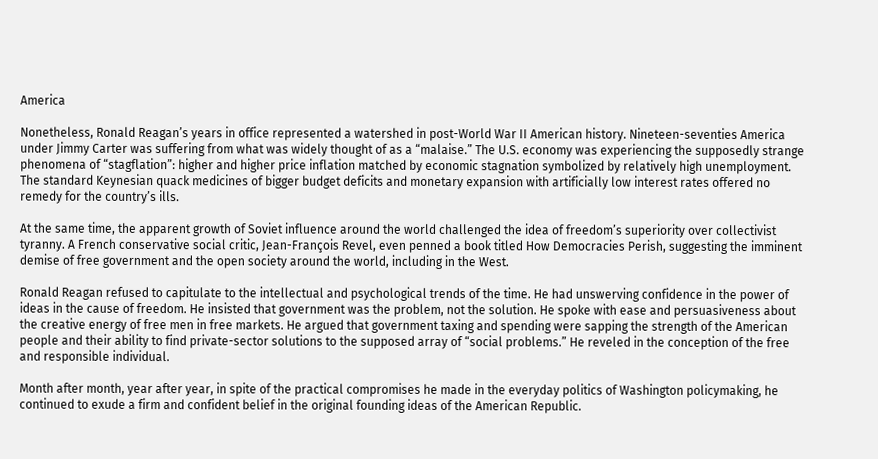America

Nonetheless, Ronald Reagan’s years in office represented a watershed in post-World War II American history. Nineteen-seventies America under Jimmy Carter was suffering from what was widely thought of as a “malaise.” The U.S. economy was experiencing the supposedly strange phenomena of “stagflation”: higher and higher price inflation matched by economic stagnation symbolized by relatively high unemployment. The standard Keynesian quack medicines of bigger budget deficits and monetary expansion with artificially low interest rates offered no remedy for the country’s ills.

At the same time, the apparent growth of Soviet influence around the world challenged the idea of freedom’s superiority over collectivist tyranny. A French conservative social critic, Jean-François Revel, even penned a book titled How Democracies Perish, suggesting the imminent demise of free government and the open society around the world, including in the West.

Ronald Reagan refused to capitulate to the intellectual and psychological trends of the time. He had unswerving confidence in the power of ideas in the cause of freedom. He insisted that government was the problem, not the solution. He spoke with ease and persuasiveness about the creative energy of free men in free markets. He argued that government taxing and spending were sapping the strength of the American people and their ability to find private-sector solutions to the supposed array of “social problems.” He reveled in the conception of the free and responsible individual.

Month after month, year after year, in spite of the practical compromises he made in the everyday politics of Washington policymaking, he continued to exude a firm and confident belief in the original founding ideas of the American Republic.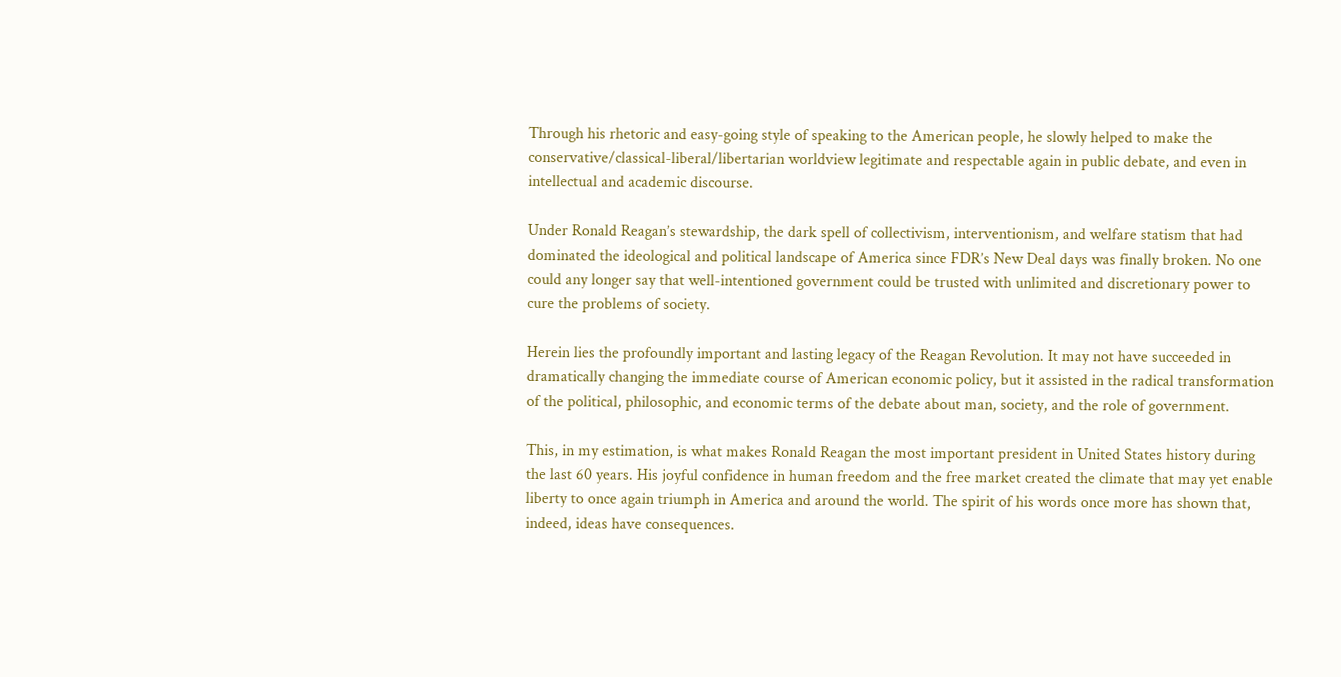Through his rhetoric and easy-going style of speaking to the American people, he slowly helped to make the conservative/classical-liberal/libertarian worldview legitimate and respectable again in public debate, and even in intellectual and academic discourse.

Under Ronald Reagan’s stewardship, the dark spell of collectivism, interventionism, and welfare statism that had dominated the ideological and political landscape of America since FDR’s New Deal days was finally broken. No one could any longer say that well-intentioned government could be trusted with unlimited and discretionary power to cure the problems of society.

Herein lies the profoundly important and lasting legacy of the Reagan Revolution. It may not have succeeded in dramatically changing the immediate course of American economic policy, but it assisted in the radical transformation of the political, philosophic, and economic terms of the debate about man, society, and the role of government.

This, in my estimation, is what makes Ronald Reagan the most important president in United States history during the last 60 years. His joyful confidence in human freedom and the free market created the climate that may yet enable liberty to once again triumph in America and around the world. The spirit of his words once more has shown that, indeed, ideas have consequences.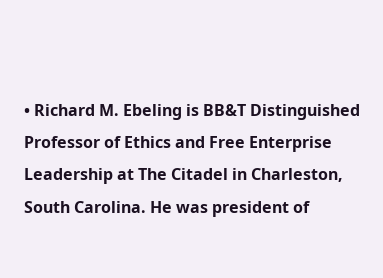• Richard M. Ebeling is BB&T Distinguished Professor of Ethics and Free Enterprise Leadership at The Citadel in Charleston, South Carolina. He was president of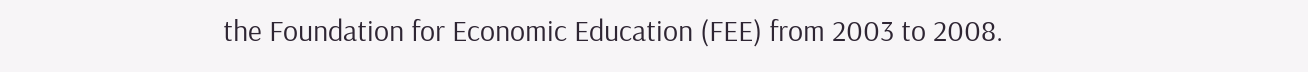the Foundation for Economic Education (FEE) from 2003 to 2008.